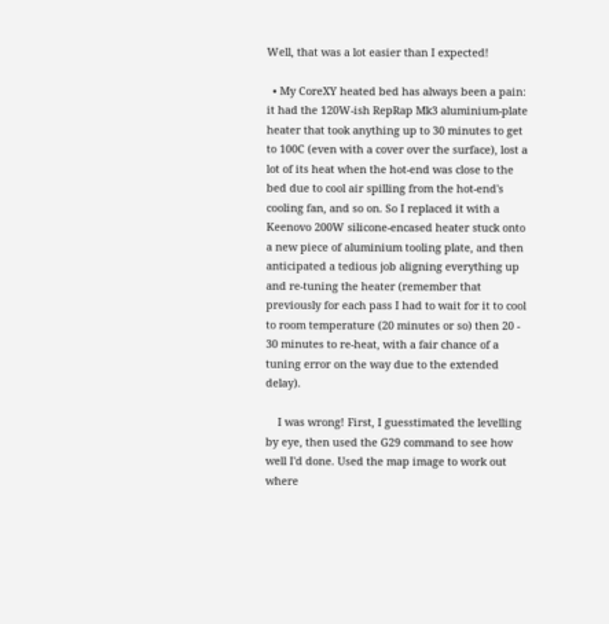Well, that was a lot easier than I expected!

  • My CoreXY heated bed has always been a pain: it had the 120W-ish RepRap Mk3 aluminium-plate heater that took anything up to 30 minutes to get to 100C (even with a cover over the surface), lost a lot of its heat when the hot-end was close to the bed due to cool air spilling from the hot-end's cooling fan, and so on. So I replaced it with a Keenovo 200W silicone-encased heater stuck onto a new piece of aluminium tooling plate, and then anticipated a tedious job aligning everything up and re-tuning the heater (remember that previously for each pass I had to wait for it to cool to room temperature (20 minutes or so) then 20 - 30 minutes to re-heat, with a fair chance of a tuning error on the way due to the extended delay).

    I was wrong! First, I guesstimated the levelling by eye, then used the G29 command to see how well I'd done. Used the map image to work out where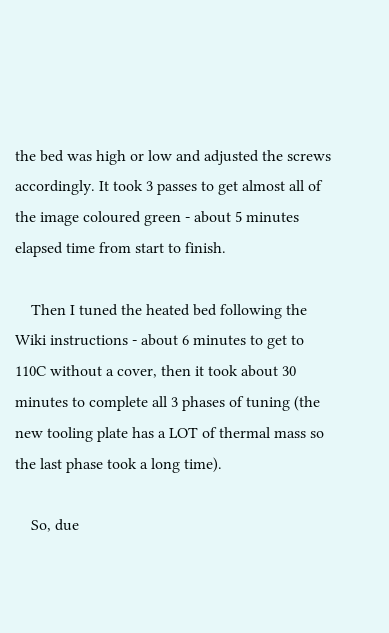the bed was high or low and adjusted the screws accordingly. It took 3 passes to get almost all of the image coloured green - about 5 minutes elapsed time from start to finish.

    Then I tuned the heated bed following the Wiki instructions - about 6 minutes to get to 110C without a cover, then it took about 30 minutes to complete all 3 phases of tuning (the new tooling plate has a LOT of thermal mass so the last phase took a long time).

    So, due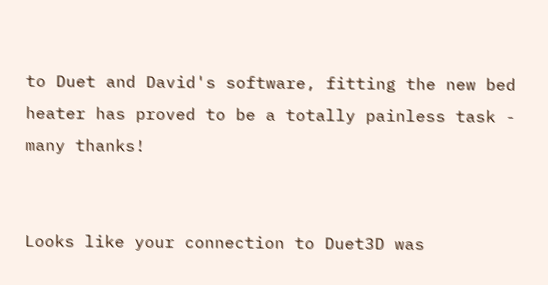to Duet and David's software, fitting the new bed heater has proved to be a totally painless task - many thanks!


Looks like your connection to Duet3D was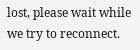lost, please wait while we try to reconnect.